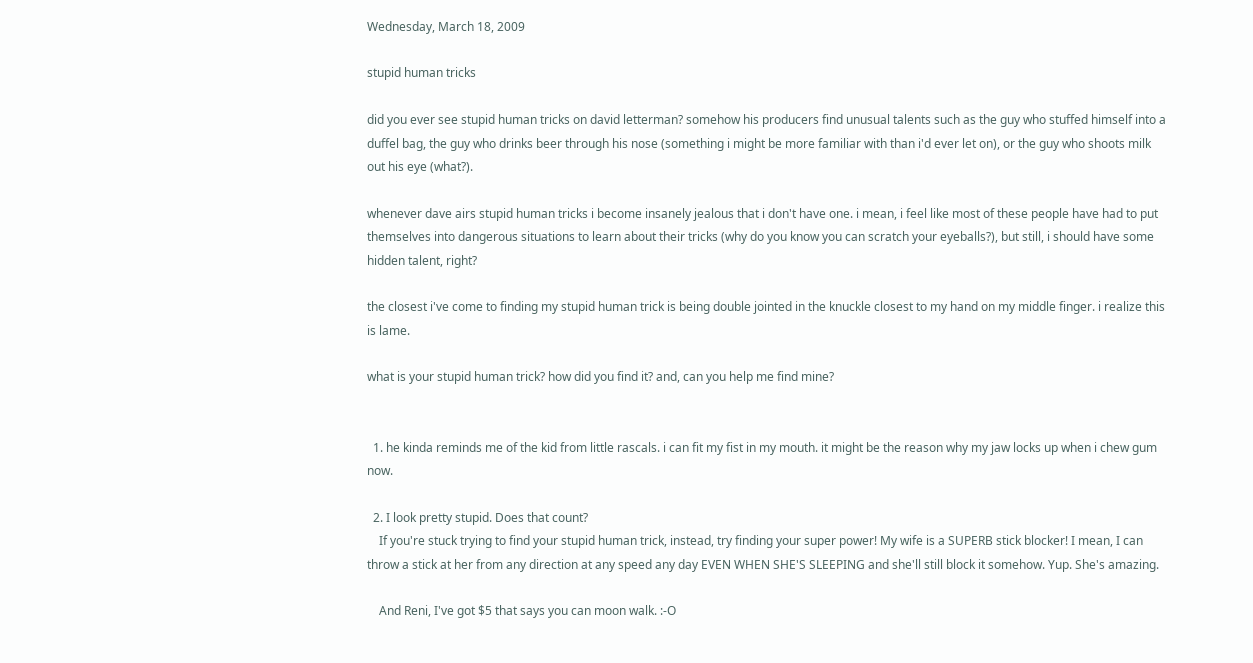Wednesday, March 18, 2009

stupid human tricks

did you ever see stupid human tricks on david letterman? somehow his producers find unusual talents such as the guy who stuffed himself into a duffel bag, the guy who drinks beer through his nose (something i might be more familiar with than i'd ever let on), or the guy who shoots milk out his eye (what?).

whenever dave airs stupid human tricks i become insanely jealous that i don't have one. i mean, i feel like most of these people have had to put themselves into dangerous situations to learn about their tricks (why do you know you can scratch your eyeballs?), but still, i should have some hidden talent, right?

the closest i've come to finding my stupid human trick is being double jointed in the knuckle closest to my hand on my middle finger. i realize this is lame.

what is your stupid human trick? how did you find it? and, can you help me find mine?


  1. he kinda reminds me of the kid from little rascals. i can fit my fist in my mouth. it might be the reason why my jaw locks up when i chew gum now.

  2. I look pretty stupid. Does that count?
    If you're stuck trying to find your stupid human trick, instead, try finding your super power! My wife is a SUPERB stick blocker! I mean, I can throw a stick at her from any direction at any speed any day EVEN WHEN SHE'S SLEEPING and she'll still block it somehow. Yup. She's amazing.

    And Reni, I've got $5 that says you can moon walk. :-O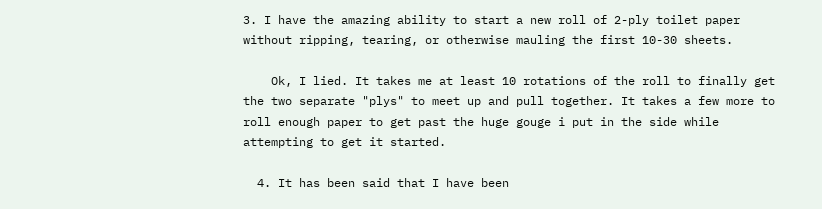3. I have the amazing ability to start a new roll of 2-ply toilet paper without ripping, tearing, or otherwise mauling the first 10-30 sheets.

    Ok, I lied. It takes me at least 10 rotations of the roll to finally get the two separate "plys" to meet up and pull together. It takes a few more to roll enough paper to get past the huge gouge i put in the side while attempting to get it started.

  4. It has been said that I have been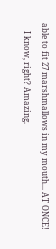able to fit 27 marshmallows in my mouth... AT ONCE!
    I know, right? Amazing.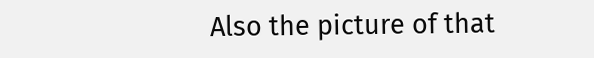Also the picture of that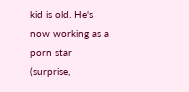kid is old. He's now working as a porn star (surprise,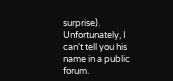surprise). Unfortunately, I can't tell you his name in a public forum.